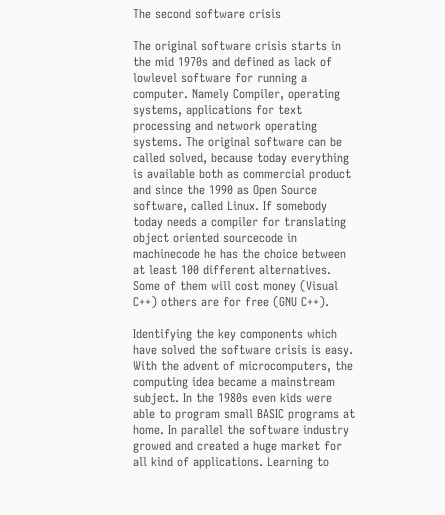The second software crisis

The original software crisis starts in the mid 1970s and defined as lack of lowlevel software for running a computer. Namely Compiler, operating systems, applications for text processing and network operating systems. The original software can be called solved, because today everything is available both as commercial product and since the 1990 as Open Source software, called Linux. If somebody today needs a compiler for translating object oriented sourcecode in machinecode he has the choice between at least 100 different alternatives. Some of them will cost money (Visual C++) others are for free (GNU C++).

Identifying the key components which have solved the software crisis is easy. With the advent of microcomputers, the computing idea became a mainstream subject. In the 1980s even kids were able to program small BASIC programs at home. In parallel the software industry growed and created a huge market for all kind of applications. Learning to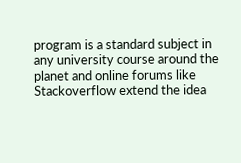program is a standard subject in any university course around the planet and online forums like Stackoverflow extend the idea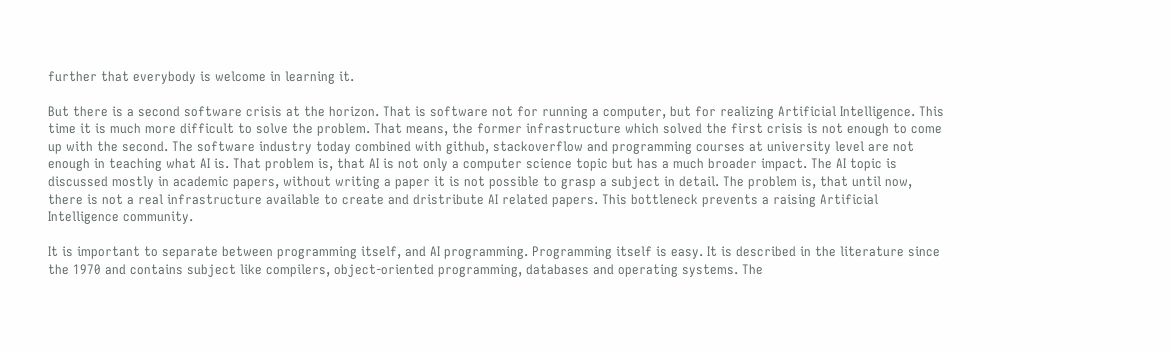further that everybody is welcome in learning it.

But there is a second software crisis at the horizon. That is software not for running a computer, but for realizing Artificial Intelligence. This time it is much more difficult to solve the problem. That means, the former infrastructure which solved the first crisis is not enough to come up with the second. The software industry today combined with github, stackoverflow and programming courses at university level are not enough in teaching what AI is. That problem is, that AI is not only a computer science topic but has a much broader impact. The AI topic is discussed mostly in academic papers, without writing a paper it is not possible to grasp a subject in detail. The problem is, that until now, there is not a real infrastructure available to create and dristribute AI related papers. This bottleneck prevents a raising Artificial Intelligence community.

It is important to separate between programming itself, and AI programming. Programming itself is easy. It is described in the literature since the 1970 and contains subject like compilers, object-oriented programming, databases and operating systems. The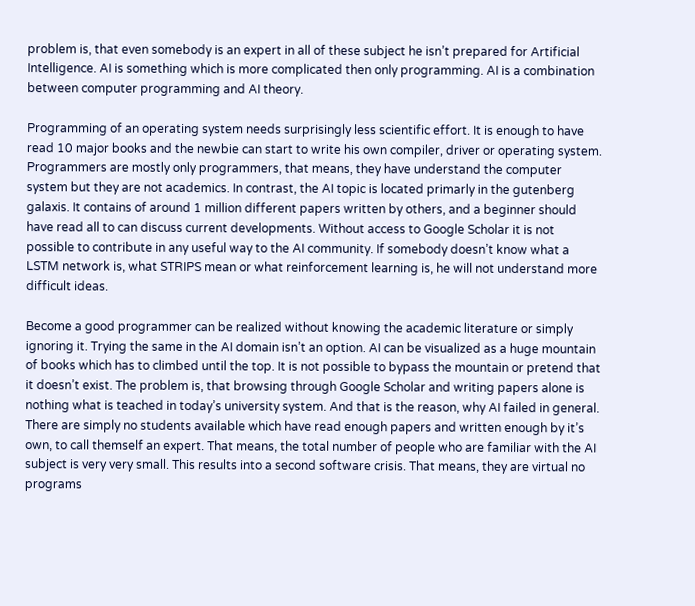problem is, that even somebody is an expert in all of these subject he isn’t prepared for Artificial Intelligence. AI is something which is more complicated then only programming. AI is a combination between computer programming and AI theory.

Programming of an operating system needs surprisingly less scientific effort. It is enough to have read 10 major books and the newbie can start to write his own compiler, driver or operating system. Programmers are mostly only programmers, that means, they have understand the computer system but they are not academics. In contrast, the AI topic is located primarly in the gutenberg galaxis. It contains of around 1 million different papers written by others, and a beginner should have read all to can discuss current developments. Without access to Google Scholar it is not possible to contribute in any useful way to the AI community. If somebody doesn’t know what a LSTM network is, what STRIPS mean or what reinforcement learning is, he will not understand more difficult ideas.

Become a good programmer can be realized without knowing the academic literature or simply ignoring it. Trying the same in the AI domain isn’t an option. AI can be visualized as a huge mountain of books which has to climbed until the top. It is not possible to bypass the mountain or pretend that it doesn’t exist. The problem is, that browsing through Google Scholar and writing papers alone is nothing what is teached in today’s university system. And that is the reason, why AI failed in general. There are simply no students available which have read enough papers and written enough by it’s own, to call themself an expert. That means, the total number of people who are familiar with the AI subject is very very small. This results into a second software crisis. That means, they are virtual no programs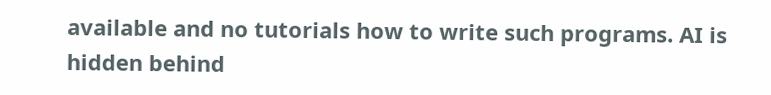available and no tutorials how to write such programs. AI is hidden behind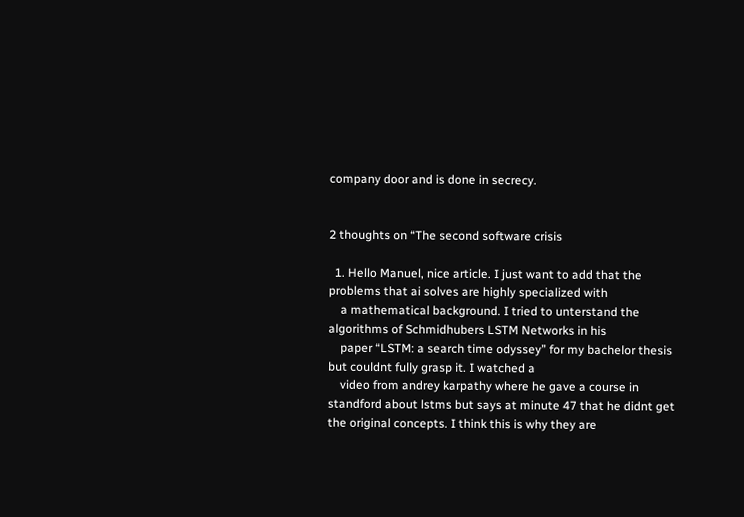company door and is done in secrecy.


2 thoughts on “The second software crisis

  1. Hello Manuel, nice article. I just want to add that the problems that ai solves are highly specialized with
    a mathematical background. I tried to unterstand the algorithms of Schmidhubers LSTM Networks in his
    paper “LSTM: a search time odyssey” for my bachelor thesis but couldnt fully grasp it. I watched a
    video from andrey karpathy where he gave a course in standford about lstms but says at minute 47 that he didnt get the original concepts. I think this is why they are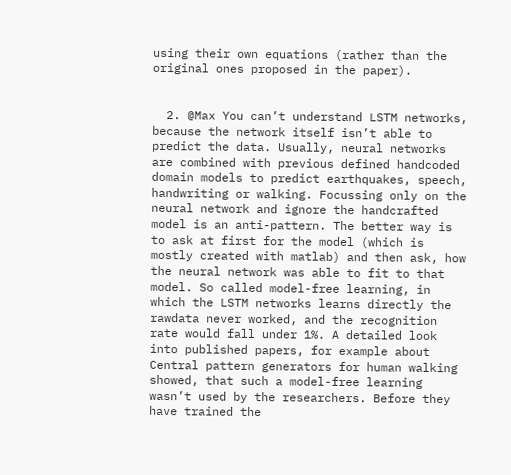using their own equations (rather than the original ones proposed in the paper).


  2. @Max You can’t understand LSTM networks, because the network itself isn’t able to predict the data. Usually, neural networks are combined with previous defined handcoded domain models to predict earthquakes, speech, handwriting or walking. Focussing only on the neural network and ignore the handcrafted model is an anti-pattern. The better way is to ask at first for the model (which is mostly created with matlab) and then ask, how the neural network was able to fit to that model. So called model-free learning, in which the LSTM networks learns directly the rawdata never worked, and the recognition rate would fall under 1%. A detailed look into published papers, for example about Central pattern generators for human walking showed, that such a model-free learning wasn’t used by the researchers. Before they have trained the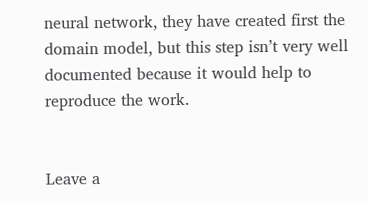neural network, they have created first the domain model, but this step isn’t very well documented because it would help to reproduce the work.


Leave a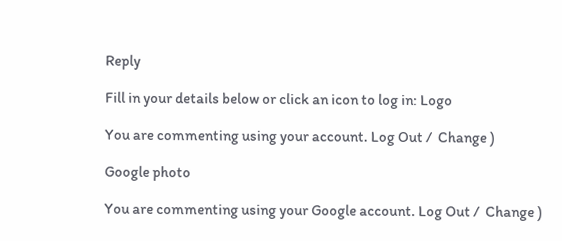Reply

Fill in your details below or click an icon to log in: Logo

You are commenting using your account. Log Out /  Change )

Google photo

You are commenting using your Google account. Log Out /  Change )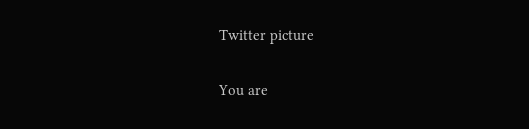Twitter picture

You are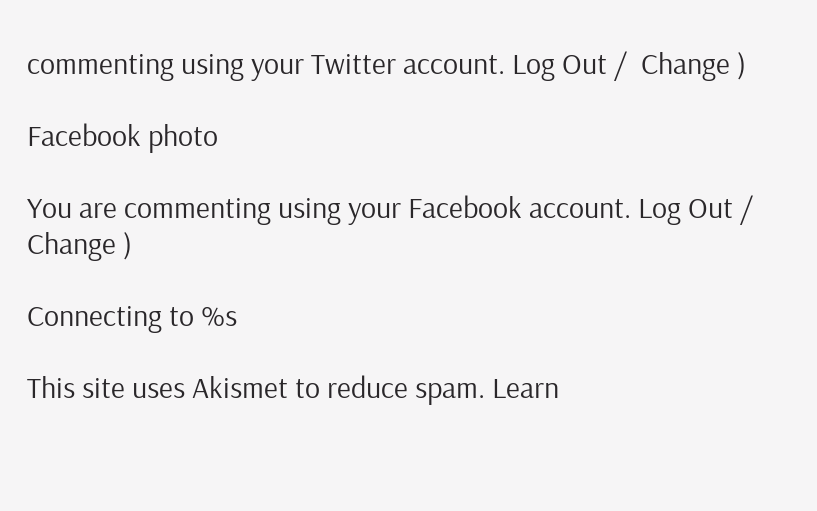commenting using your Twitter account. Log Out /  Change )

Facebook photo

You are commenting using your Facebook account. Log Out /  Change )

Connecting to %s

This site uses Akismet to reduce spam. Learn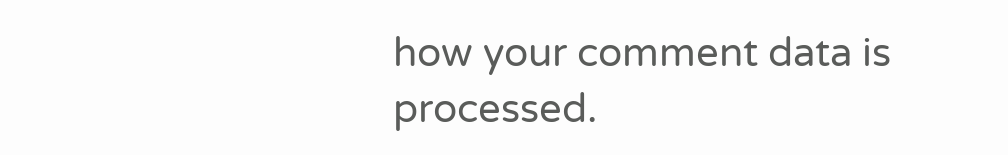how your comment data is processed.